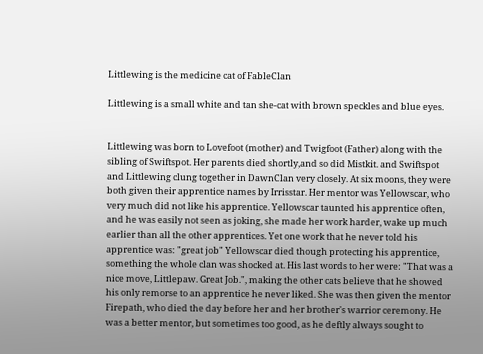Littlewing is the medicine cat of FableClan

Littlewing is a small white and tan she-cat with brown speckles and blue eyes.


Littlewing was born to Lovefoot (mother) and Twigfoot (Father) along with the sibling of Swiftspot. Her parents died shortly,and so did Mistkit. and Swiftspot and Littlewing clung together in DawnClan very closely. At six moons, they were both given their apprentice names by Irrisstar. Her mentor was Yellowscar, who very much did not like his apprentice. Yellowscar taunted his apprentice often, and he was easily not seen as joking, she made her work harder, wake up much earlier than all the other apprentices. Yet one work that he never told his apprentice was: "great job" Yellowscar died though protecting his apprentice, something the whole clan was shocked at. His last words to her were: "That was a nice move, Littlepaw. Great Job.", making the other cats believe that he showed his only remorse to an apprentice he never liked. She was then given the mentor Firepath, who died the day before her and her brother's warrior ceremony. He was a better mentor, but sometimes too good, as he deftly always sought to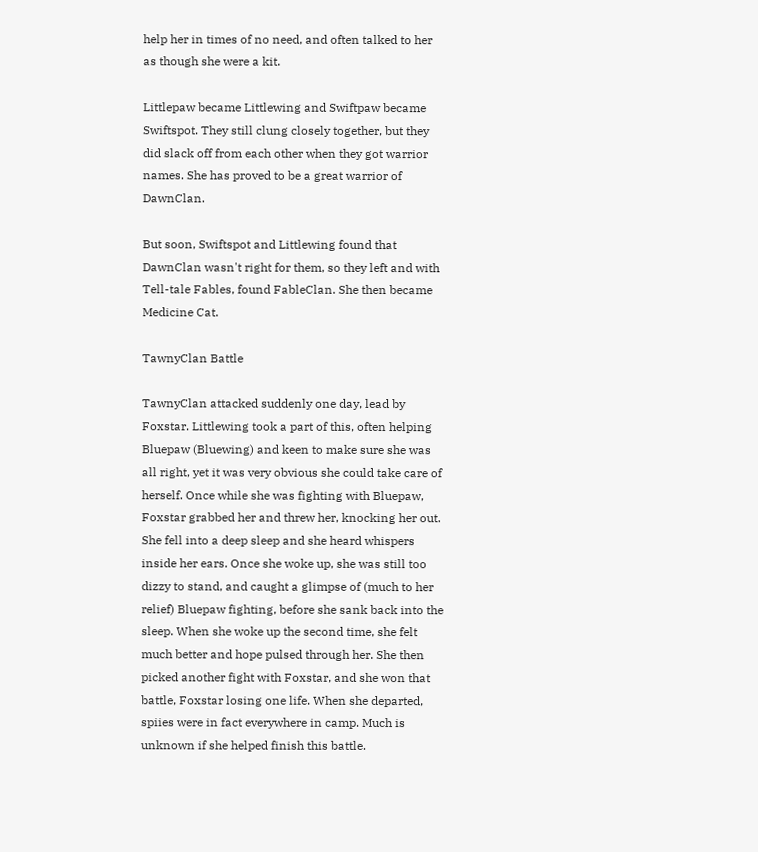help her in times of no need, and often talked to her as though she were a kit.

Littlepaw became Littlewing and Swiftpaw became Swiftspot. They still clung closely together, but they did slack off from each other when they got warrior names. She has proved to be a great warrior of DawnClan.

But soon, Swiftspot and Littlewing found that DawnClan wasn't right for them, so they left and with Tell-tale Fables, found FableClan. She then became Medicine Cat.

TawnyClan Battle

TawnyClan attacked suddenly one day, lead by Foxstar. Littlewing took a part of this, often helping Bluepaw (Bluewing) and keen to make sure she was all right, yet it was very obvious she could take care of herself. Once while she was fighting with Bluepaw, Foxstar grabbed her and threw her, knocking her out. She fell into a deep sleep and she heard whispers inside her ears. Once she woke up, she was still too dizzy to stand, and caught a glimpse of (much to her relief) Bluepaw fighting, before she sank back into the sleep. When she woke up the second time, she felt much better and hope pulsed through her. She then picked another fight with Foxstar, and she won that battle, Foxstar losing one life. When she departed, spiies were in fact everywhere in camp. Much is unknown if she helped finish this battle.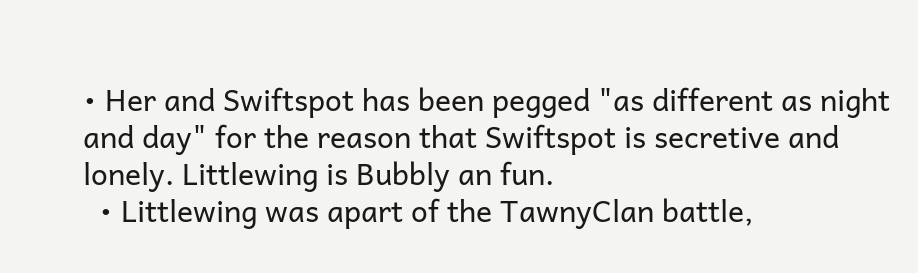• Her and Swiftspot has been pegged "as different as night and day" for the reason that Swiftspot is secretive and lonely. Littlewing is Bubbly an fun.
  • Littlewing was apart of the TawnyClan battle,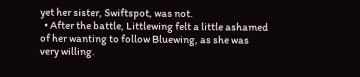yet her sister, Swiftspot, was not.
  • After the battle, Littlewing felt a little ashamed of her wanting to follow Bluewing, as she was very willing.